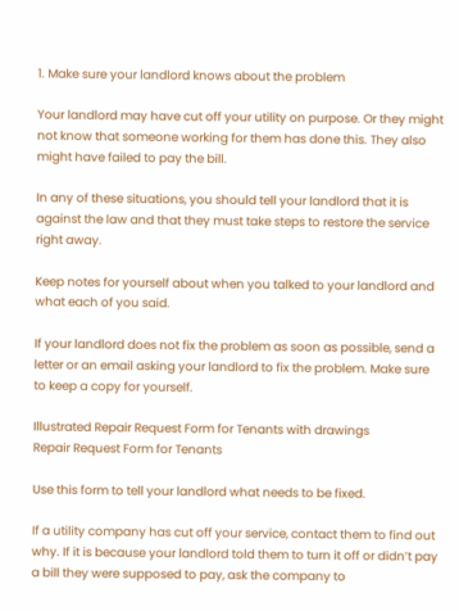1. Make sure your landlord knows about the problem

Your landlord may have cut off your utility on purpose. Or they might not know that someone working for them has done this. They also might have failed to pay the bill.

In any of these situations, you should tell your landlord that it is against the law and that they must take steps to restore the service right away.

Keep notes for yourself about when you talked to your landlord and what each of you said.

If your landlord does not fix the problem as soon as possible, send a letter or an email asking your landlord to fix the problem. Make sure to keep a copy for yourself.

Illustrated Repair Request Form for Tenants with drawings
Repair Request Form for Tenants

Use this form to tell your landlord what needs to be fixed.

If a utility company has cut off your service, contact them to find out why. If it is because your landlord told them to turn it off or didn’t pay a bill they were supposed to pay, ask the company to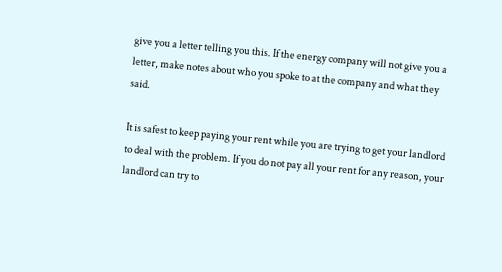give you a letter telling you this. If the energy company will not give you a letter, make notes about who you spoke to at the company and what they said.

It is safest to keep paying your rent while you are trying to get your landlord to deal with the problem. If you do not pay all your rent for any reason, your landlord can try to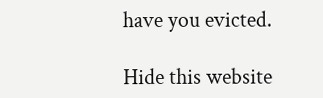have you evicted.

Hide this website